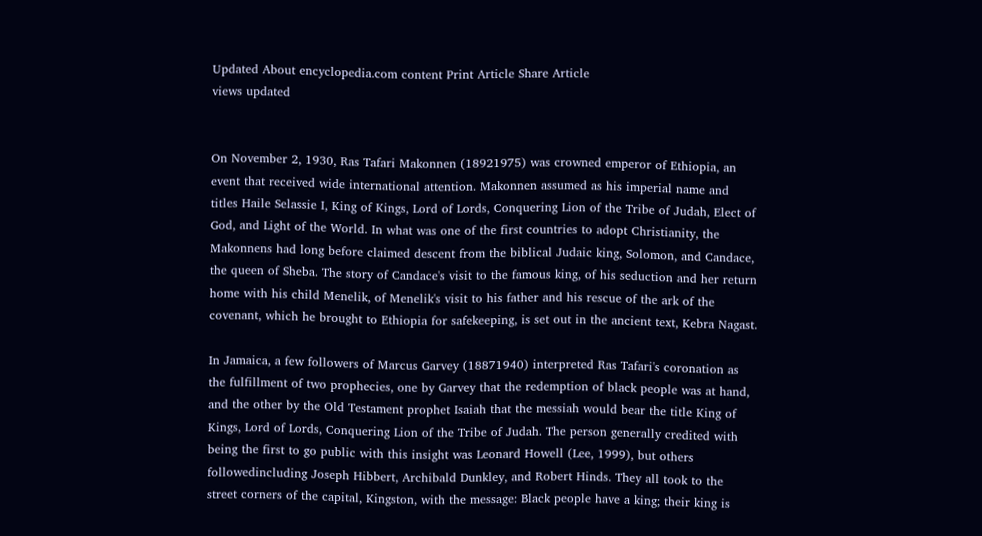Updated About encyclopedia.com content Print Article Share Article
views updated


On November 2, 1930, Ras Tafari Makonnen (18921975) was crowned emperor of Ethiopia, an event that received wide international attention. Makonnen assumed as his imperial name and titles Haile Selassie I, King of Kings, Lord of Lords, Conquering Lion of the Tribe of Judah, Elect of God, and Light of the World. In what was one of the first countries to adopt Christianity, the Makonnens had long before claimed descent from the biblical Judaic king, Solomon, and Candace, the queen of Sheba. The story of Candace's visit to the famous king, of his seduction and her return home with his child Menelik, of Menelik's visit to his father and his rescue of the ark of the covenant, which he brought to Ethiopia for safekeeping, is set out in the ancient text, Kebra Nagast.

In Jamaica, a few followers of Marcus Garvey (18871940) interpreted Ras Tafari's coronation as the fulfillment of two prophecies, one by Garvey that the redemption of black people was at hand, and the other by the Old Testament prophet Isaiah that the messiah would bear the title King of Kings, Lord of Lords, Conquering Lion of the Tribe of Judah. The person generally credited with being the first to go public with this insight was Leonard Howell (Lee, 1999), but others followedincluding Joseph Hibbert, Archibald Dunkley, and Robert Hinds. They all took to the street corners of the capital, Kingston, with the message: Black people have a king; their king is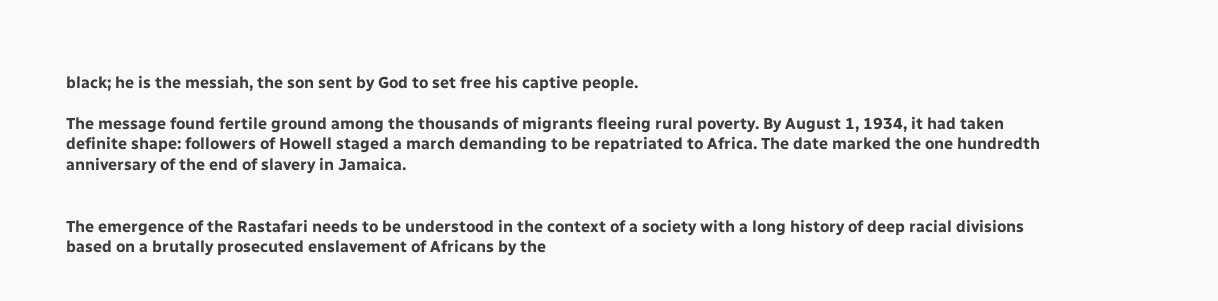black; he is the messiah, the son sent by God to set free his captive people.

The message found fertile ground among the thousands of migrants fleeing rural poverty. By August 1, 1934, it had taken definite shape: followers of Howell staged a march demanding to be repatriated to Africa. The date marked the one hundredth anniversary of the end of slavery in Jamaica.


The emergence of the Rastafari needs to be understood in the context of a society with a long history of deep racial divisions based on a brutally prosecuted enslavement of Africans by the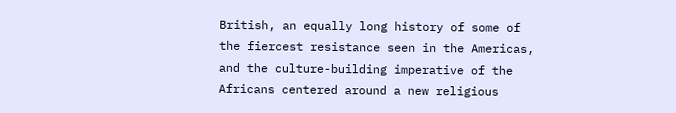British, an equally long history of some of the fiercest resistance seen in the Americas, and the culture-building imperative of the Africans centered around a new religious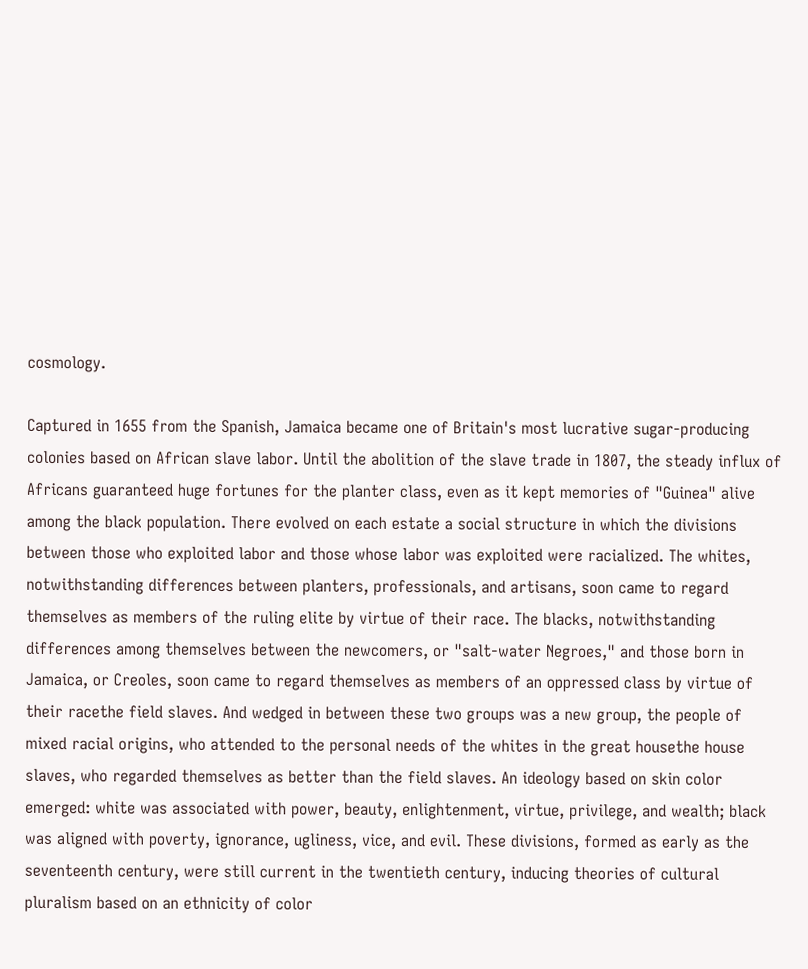cosmology.

Captured in 1655 from the Spanish, Jamaica became one of Britain's most lucrative sugar-producing colonies based on African slave labor. Until the abolition of the slave trade in 1807, the steady influx of Africans guaranteed huge fortunes for the planter class, even as it kept memories of "Guinea" alive among the black population. There evolved on each estate a social structure in which the divisions between those who exploited labor and those whose labor was exploited were racialized. The whites, notwithstanding differences between planters, professionals, and artisans, soon came to regard themselves as members of the ruling elite by virtue of their race. The blacks, notwithstanding differences among themselves between the newcomers, or "salt-water Negroes," and those born in Jamaica, or Creoles, soon came to regard themselves as members of an oppressed class by virtue of their racethe field slaves. And wedged in between these two groups was a new group, the people of mixed racial origins, who attended to the personal needs of the whites in the great housethe house slaves, who regarded themselves as better than the field slaves. An ideology based on skin color emerged: white was associated with power, beauty, enlightenment, virtue, privilege, and wealth; black was aligned with poverty, ignorance, ugliness, vice, and evil. These divisions, formed as early as the seventeenth century, were still current in the twentieth century, inducing theories of cultural pluralism based on an ethnicity of color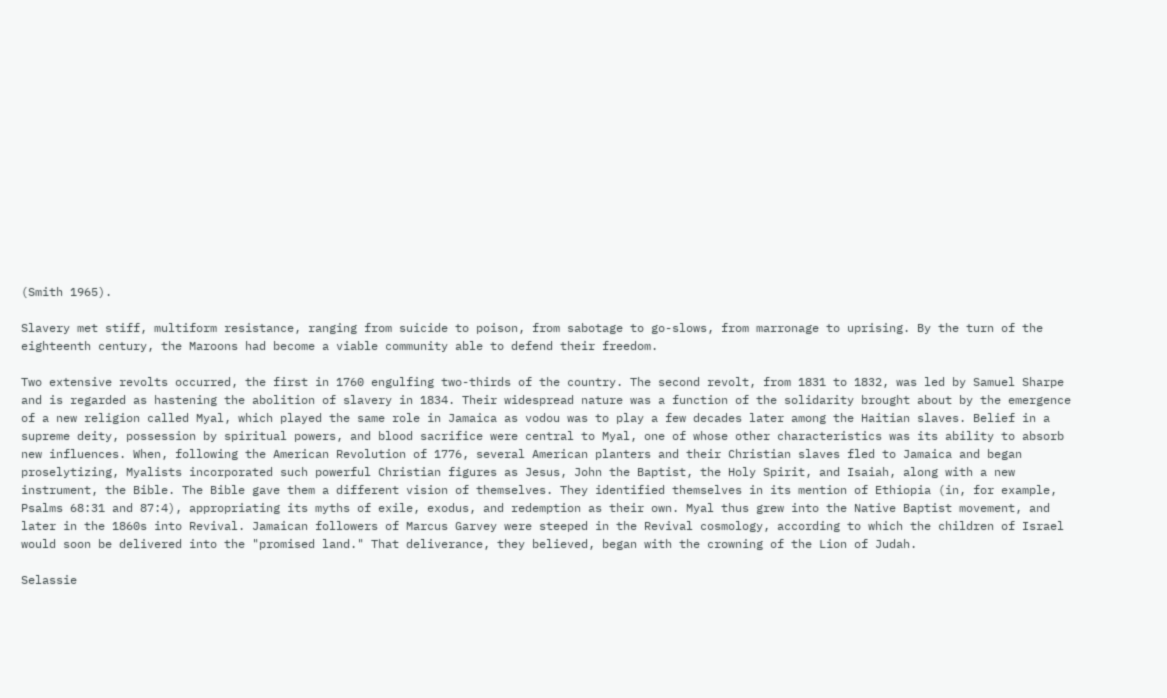(Smith 1965).

Slavery met stiff, multiform resistance, ranging from suicide to poison, from sabotage to go-slows, from marronage to uprising. By the turn of the eighteenth century, the Maroons had become a viable community able to defend their freedom.

Two extensive revolts occurred, the first in 1760 engulfing two-thirds of the country. The second revolt, from 1831 to 1832, was led by Samuel Sharpe and is regarded as hastening the abolition of slavery in 1834. Their widespread nature was a function of the solidarity brought about by the emergence of a new religion called Myal, which played the same role in Jamaica as vodou was to play a few decades later among the Haitian slaves. Belief in a supreme deity, possession by spiritual powers, and blood sacrifice were central to Myal, one of whose other characteristics was its ability to absorb new influences. When, following the American Revolution of 1776, several American planters and their Christian slaves fled to Jamaica and began proselytizing, Myalists incorporated such powerful Christian figures as Jesus, John the Baptist, the Holy Spirit, and Isaiah, along with a new instrument, the Bible. The Bible gave them a different vision of themselves. They identified themselves in its mention of Ethiopia (in, for example, Psalms 68:31 and 87:4), appropriating its myths of exile, exodus, and redemption as their own. Myal thus grew into the Native Baptist movement, and later in the 1860s into Revival. Jamaican followers of Marcus Garvey were steeped in the Revival cosmology, according to which the children of Israel would soon be delivered into the "promised land." That deliverance, they believed, began with the crowning of the Lion of Judah.

Selassie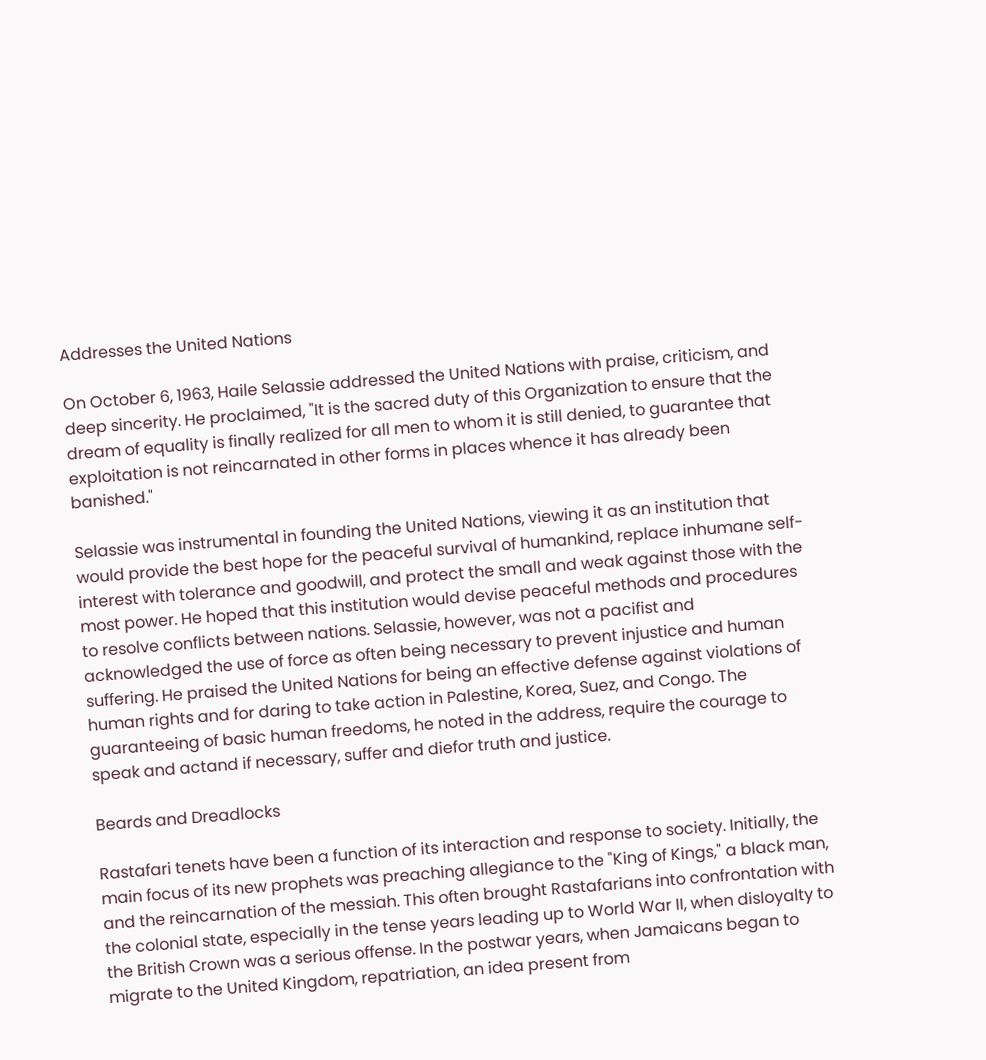Addresses the United Nations

On October 6, 1963, Haile Selassie addressed the United Nations with praise, criticism, and deep sincerity. He proclaimed, "It is the sacred duty of this Organization to ensure that the dream of equality is finally realized for all men to whom it is still denied, to guarantee that exploitation is not reincarnated in other forms in places whence it has already been banished."

Selassie was instrumental in founding the United Nations, viewing it as an institution that would provide the best hope for the peaceful survival of humankind, replace inhumane self-interest with tolerance and goodwill, and protect the small and weak against those with the most power. He hoped that this institution would devise peaceful methods and procedures to resolve conflicts between nations. Selassie, however, was not a pacifist and acknowledged the use of force as often being necessary to prevent injustice and human suffering. He praised the United Nations for being an effective defense against violations of human rights and for daring to take action in Palestine, Korea, Suez, and Congo. The guaranteeing of basic human freedoms, he noted in the address, require the courage to speak and actand if necessary, suffer and diefor truth and justice.

Beards and Dreadlocks

Rastafari tenets have been a function of its interaction and response to society. Initially, the main focus of its new prophets was preaching allegiance to the "King of Kings," a black man, and the reincarnation of the messiah. This often brought Rastafarians into confrontation with the colonial state, especially in the tense years leading up to World War II, when disloyalty to the British Crown was a serious offense. In the postwar years, when Jamaicans began to migrate to the United Kingdom, repatriation, an idea present from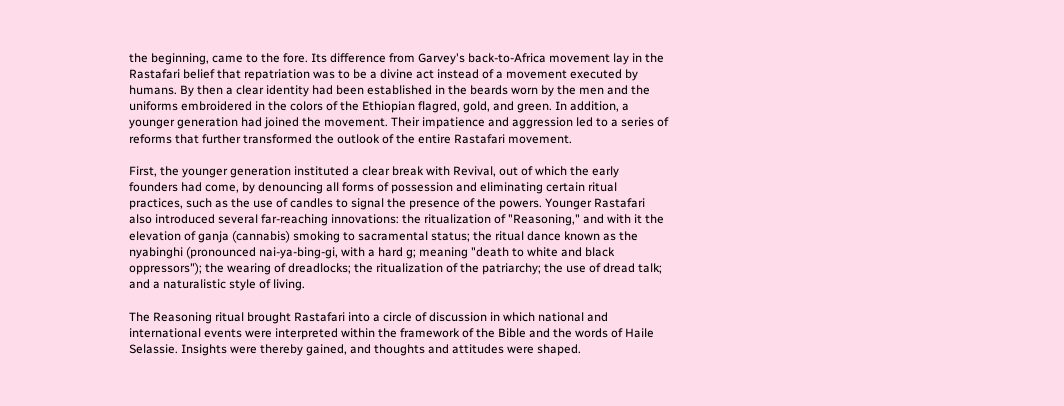the beginning, came to the fore. Its difference from Garvey's back-to-Africa movement lay in the Rastafari belief that repatriation was to be a divine act instead of a movement executed by humans. By then a clear identity had been established in the beards worn by the men and the uniforms embroidered in the colors of the Ethiopian flagred, gold, and green. In addition, a younger generation had joined the movement. Their impatience and aggression led to a series of reforms that further transformed the outlook of the entire Rastafari movement.

First, the younger generation instituted a clear break with Revival, out of which the early founders had come, by denouncing all forms of possession and eliminating certain ritual practices, such as the use of candles to signal the presence of the powers. Younger Rastafari also introduced several far-reaching innovations: the ritualization of "Reasoning," and with it the elevation of ganja (cannabis) smoking to sacramental status; the ritual dance known as the nyabinghi (pronounced nai-ya-bing-gi, with a hard g; meaning "death to white and black oppressors"); the wearing of dreadlocks; the ritualization of the patriarchy; the use of dread talk; and a naturalistic style of living.

The Reasoning ritual brought Rastafari into a circle of discussion in which national and international events were interpreted within the framework of the Bible and the words of Haile Selassie. Insights were thereby gained, and thoughts and attitudes were shaped.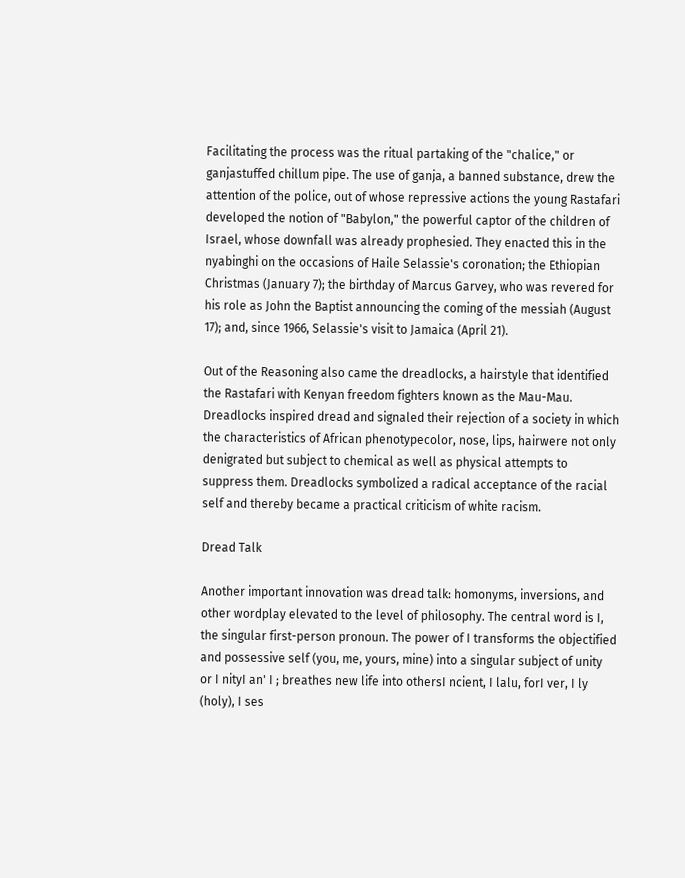Facilitating the process was the ritual partaking of the "chalice," or ganjastuffed chillum pipe. The use of ganja, a banned substance, drew the attention of the police, out of whose repressive actions the young Rastafari developed the notion of "Babylon," the powerful captor of the children of Israel, whose downfall was already prophesied. They enacted this in the nyabinghi on the occasions of Haile Selassie's coronation; the Ethiopian Christmas (January 7); the birthday of Marcus Garvey, who was revered for his role as John the Baptist announcing the coming of the messiah (August 17); and, since 1966, Selassie's visit to Jamaica (April 21).

Out of the Reasoning also came the dreadlocks, a hairstyle that identified the Rastafari with Kenyan freedom fighters known as the Mau-Mau. Dreadlocks inspired dread and signaled their rejection of a society in which the characteristics of African phenotypecolor, nose, lips, hairwere not only denigrated but subject to chemical as well as physical attempts to suppress them. Dreadlocks symbolized a radical acceptance of the racial self and thereby became a practical criticism of white racism.

Dread Talk

Another important innovation was dread talk: homonyms, inversions, and other wordplay elevated to the level of philosophy. The central word is I, the singular first-person pronoun. The power of I transforms the objectified and possessive self (you, me, yours, mine) into a singular subject of unity or I nityI an' I ; breathes new life into othersI ncient, I lalu, forI ver, I ly (holy), I ses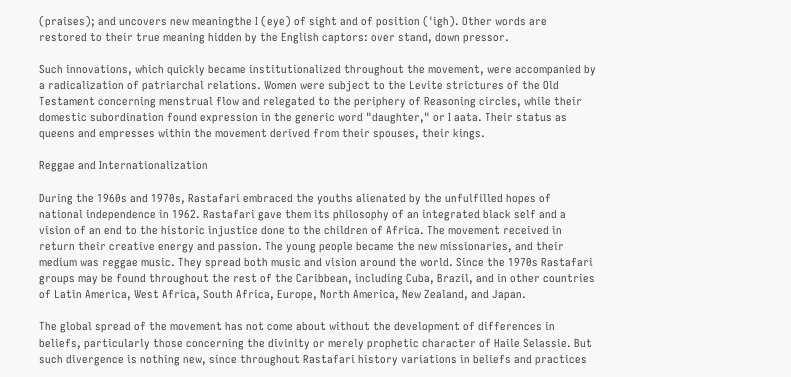(praises); and uncovers new meaningthe I (eye) of sight and of position ('igh). Other words are restored to their true meaning hidden by the English captors: over stand, down pressor.

Such innovations, which quickly became institutionalized throughout the movement, were accompanied by a radicalization of patriarchal relations. Women were subject to the Levite strictures of the Old Testament concerning menstrual flow and relegated to the periphery of Reasoning circles, while their domestic subordination found expression in the generic word "daughter," or I aata. Their status as queens and empresses within the movement derived from their spouses, their kings.

Reggae and Internationalization

During the 1960s and 1970s, Rastafari embraced the youths alienated by the unfulfilled hopes of national independence in 1962. Rastafari gave them its philosophy of an integrated black self and a vision of an end to the historic injustice done to the children of Africa. The movement received in return their creative energy and passion. The young people became the new missionaries, and their medium was reggae music. They spread both music and vision around the world. Since the 1970s Rastafari groups may be found throughout the rest of the Caribbean, including Cuba, Brazil, and in other countries of Latin America, West Africa, South Africa, Europe, North America, New Zealand, and Japan.

The global spread of the movement has not come about without the development of differences in beliefs, particularly those concerning the divinity or merely prophetic character of Haile Selassie. But such divergence is nothing new, since throughout Rastafari history variations in beliefs and practices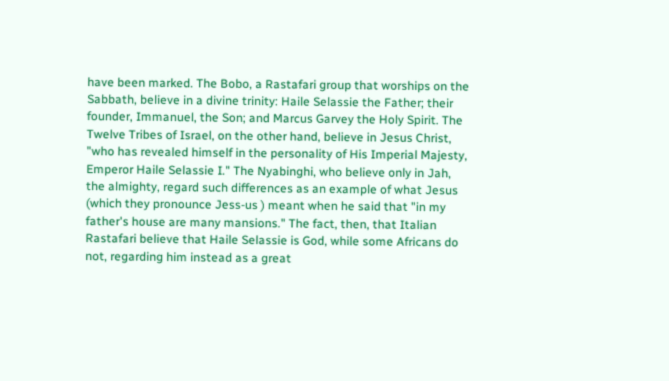have been marked. The Bobo, a Rastafari group that worships on the Sabbath, believe in a divine trinity: Haile Selassie the Father; their founder, Immanuel, the Son; and Marcus Garvey the Holy Spirit. The Twelve Tribes of Israel, on the other hand, believe in Jesus Christ, "who has revealed himself in the personality of His Imperial Majesty, Emperor Haile Selassie I." The Nyabinghi, who believe only in Jah, the almighty, regard such differences as an example of what Jesus (which they pronounce Jess-us ) meant when he said that "in my father's house are many mansions." The fact, then, that Italian Rastafari believe that Haile Selassie is God, while some Africans do not, regarding him instead as a great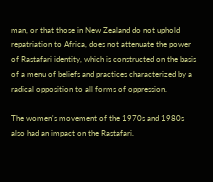man, or that those in New Zealand do not uphold repatriation to Africa, does not attenuate the power of Rastafari identity, which is constructed on the basis of a menu of beliefs and practices characterized by a radical opposition to all forms of oppression.

The women's movement of the 1970s and 1980s also had an impact on the Rastafari.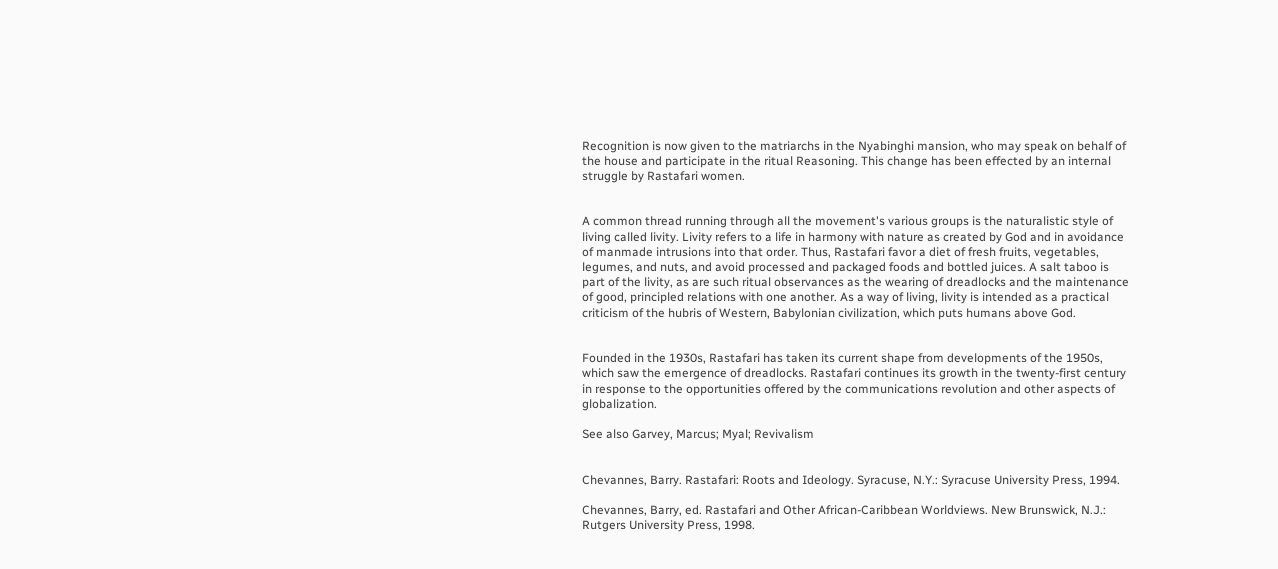Recognition is now given to the matriarchs in the Nyabinghi mansion, who may speak on behalf of the house and participate in the ritual Reasoning. This change has been effected by an internal struggle by Rastafari women.


A common thread running through all the movement's various groups is the naturalistic style of living called livity. Livity refers to a life in harmony with nature as created by God and in avoidance of manmade intrusions into that order. Thus, Rastafari favor a diet of fresh fruits, vegetables, legumes, and nuts, and avoid processed and packaged foods and bottled juices. A salt taboo is part of the livity, as are such ritual observances as the wearing of dreadlocks and the maintenance of good, principled relations with one another. As a way of living, livity is intended as a practical criticism of the hubris of Western, Babylonian civilization, which puts humans above God.


Founded in the 1930s, Rastafari has taken its current shape from developments of the 1950s, which saw the emergence of dreadlocks. Rastafari continues its growth in the twenty-first century in response to the opportunities offered by the communications revolution and other aspects of globalization.

See also Garvey, Marcus; Myal; Revivalism


Chevannes, Barry. Rastafari: Roots and Ideology. Syracuse, N.Y.: Syracuse University Press, 1994.

Chevannes, Barry, ed. Rastafari and Other African-Caribbean Worldviews. New Brunswick, N.J.: Rutgers University Press, 1998.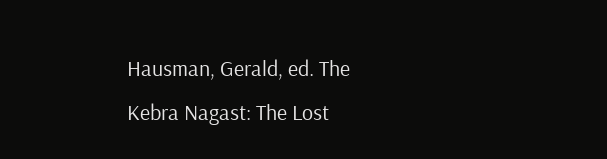Hausman, Gerald, ed. The Kebra Nagast: The Lost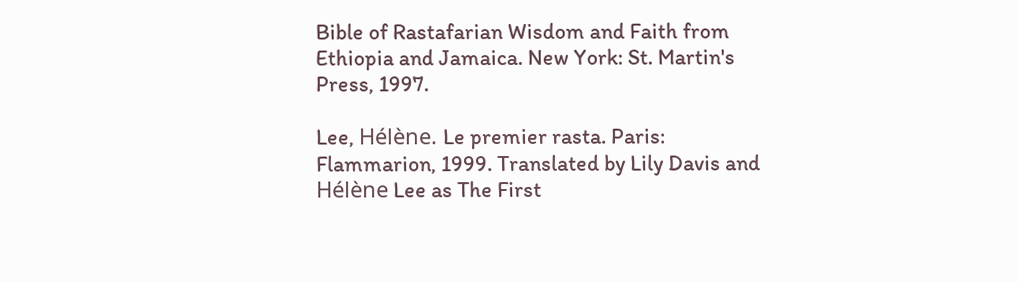Bible of Rastafarian Wisdom and Faith from Ethiopia and Jamaica. New York: St. Martin's Press, 1997.

Lee, Hélène. Le premier rasta. Paris: Flammarion, 1999. Translated by Lily Davis and Hélène Lee as The First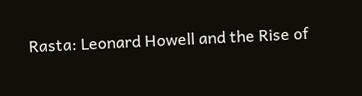Rasta: Leonard Howell and the Rise of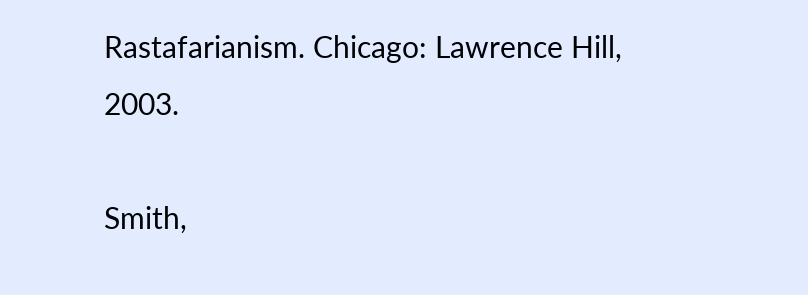Rastafarianism. Chicago: Lawrence Hill, 2003.

Smith,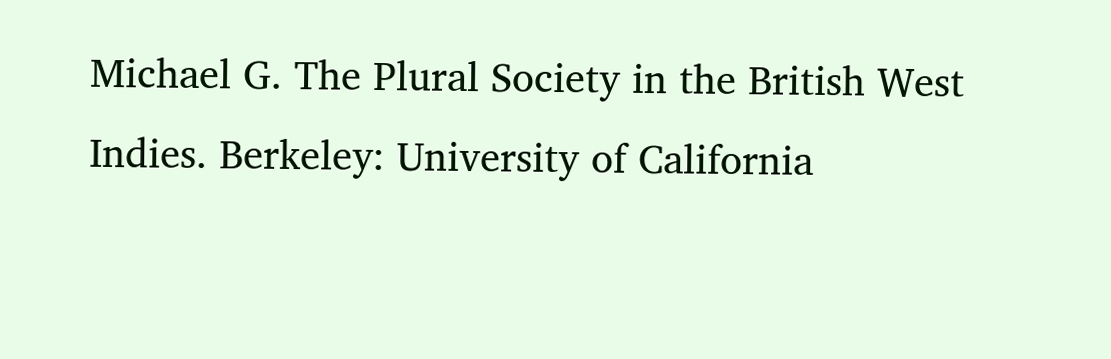Michael G. The Plural Society in the British West Indies. Berkeley: University of California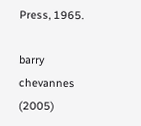Press, 1965.

barry chevannes (2005)